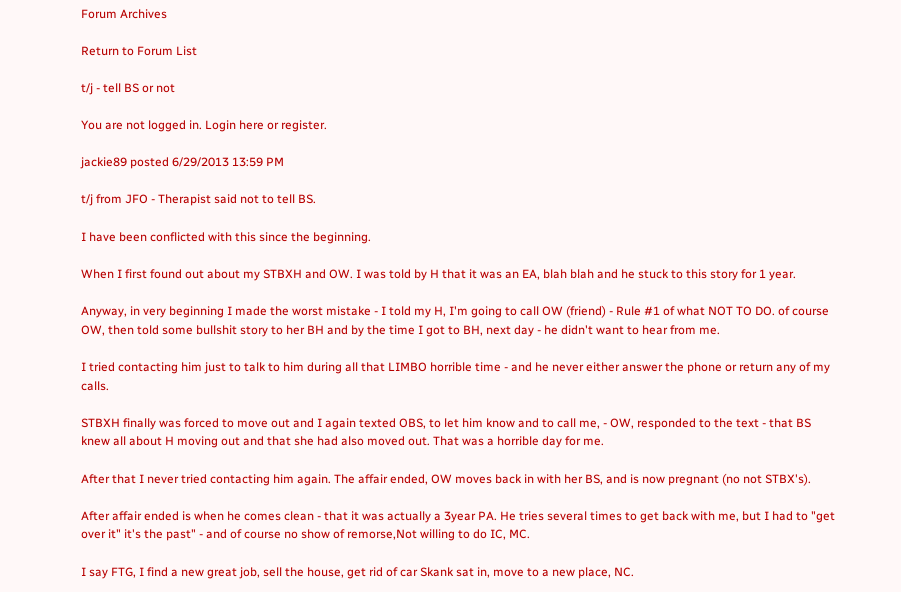Forum Archives

Return to Forum List

t/j - tell BS or not

You are not logged in. Login here or register.

jackie89 posted 6/29/2013 13:59 PM

t/j from JFO - Therapist said not to tell BS.

I have been conflicted with this since the beginning.

When I first found out about my STBXH and OW. I was told by H that it was an EA, blah blah and he stuck to this story for 1 year.

Anyway, in very beginning I made the worst mistake - I told my H, I'm going to call OW (friend) - Rule #1 of what NOT TO DO. of course OW, then told some bullshit story to her BH and by the time I got to BH, next day - he didn't want to hear from me.

I tried contacting him just to talk to him during all that LIMBO horrible time - and he never either answer the phone or return any of my calls.

STBXH finally was forced to move out and I again texted OBS, to let him know and to call me, - OW, responded to the text - that BS knew all about H moving out and that she had also moved out. That was a horrible day for me.

After that I never tried contacting him again. The affair ended, OW moves back in with her BS, and is now pregnant (no not STBX's).

After affair ended is when he comes clean - that it was actually a 3year PA. He tries several times to get back with me, but I had to "get over it" it's the past" - and of course no show of remorse,Not willing to do IC, MC.

I say FTG, I find a new great job, sell the house, get rid of car Skank sat in, move to a new place, NC.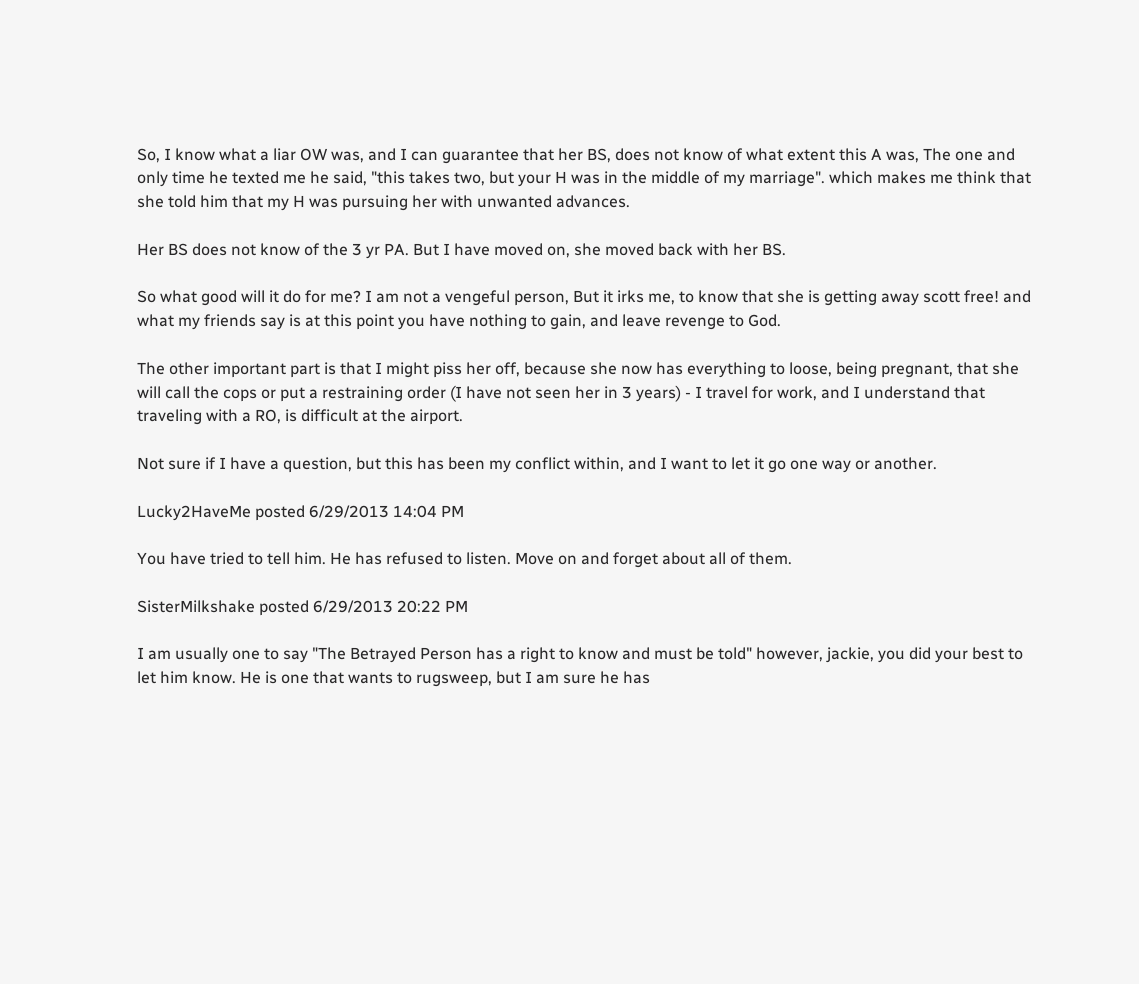So, I know what a liar OW was, and I can guarantee that her BS, does not know of what extent this A was, The one and only time he texted me he said, "this takes two, but your H was in the middle of my marriage". which makes me think that she told him that my H was pursuing her with unwanted advances.

Her BS does not know of the 3 yr PA. But I have moved on, she moved back with her BS.

So what good will it do for me? I am not a vengeful person, But it irks me, to know that she is getting away scott free! and what my friends say is at this point you have nothing to gain, and leave revenge to God.

The other important part is that I might piss her off, because she now has everything to loose, being pregnant, that she will call the cops or put a restraining order (I have not seen her in 3 years) - I travel for work, and I understand that traveling with a RO, is difficult at the airport.

Not sure if I have a question, but this has been my conflict within, and I want to let it go one way or another.

Lucky2HaveMe posted 6/29/2013 14:04 PM

You have tried to tell him. He has refused to listen. Move on and forget about all of them.

SisterMilkshake posted 6/29/2013 20:22 PM

I am usually one to say "The Betrayed Person has a right to know and must be told" however, jackie, you did your best to let him know. He is one that wants to rugsweep, but I am sure he has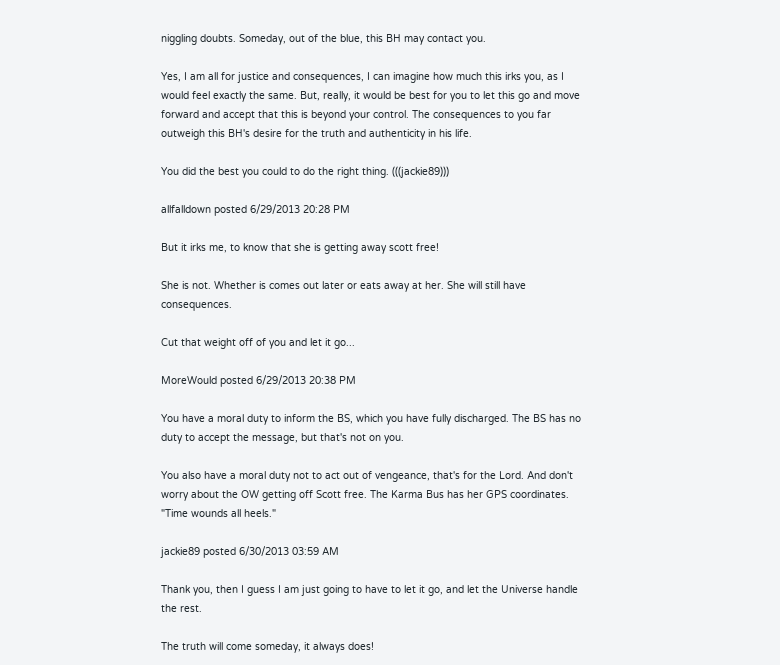niggling doubts. Someday, out of the blue, this BH may contact you.

Yes, I am all for justice and consequences, I can imagine how much this irks you, as I would feel exactly the same. But, really, it would be best for you to let this go and move forward and accept that this is beyond your control. The consequences to you far outweigh this BH's desire for the truth and authenticity in his life.

You did the best you could to do the right thing. (((jackie89)))

allfalldown posted 6/29/2013 20:28 PM

But it irks me, to know that she is getting away scott free!

She is not. Whether is comes out later or eats away at her. She will still have consequences.

Cut that weight off of you and let it go...

MoreWould posted 6/29/2013 20:38 PM

You have a moral duty to inform the BS, which you have fully discharged. The BS has no duty to accept the message, but that's not on you.

You also have a moral duty not to act out of vengeance, that's for the Lord. And don't worry about the OW getting off Scott free. The Karma Bus has her GPS coordinates. "Time wounds all heels."

jackie89 posted 6/30/2013 03:59 AM

Thank you, then I guess I am just going to have to let it go, and let the Universe handle the rest.

The truth will come someday, it always does!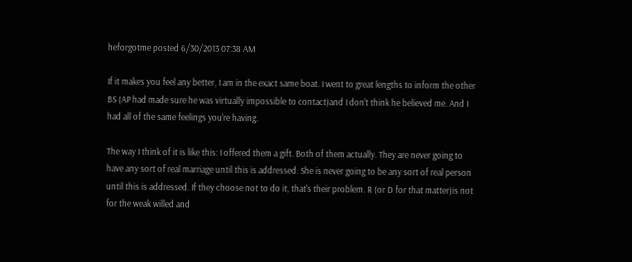heforgotme posted 6/30/2013 07:38 AM

If it makes you feel any better, I am in the exact same boat. I went to great lengths to inform the other BS (AP had made sure he was virtually impossible to contact)and I don't think he believed me. And I had all of the same feelings you're having.

The way I think of it is like this: I offered them a gift. Both of them actually. They are never going to have any sort of real marriage until this is addressed. She is never going to be any sort of real person until this is addressed. If they choose not to do it, that's their problem. R (or D for that matter)is not for the weak willed and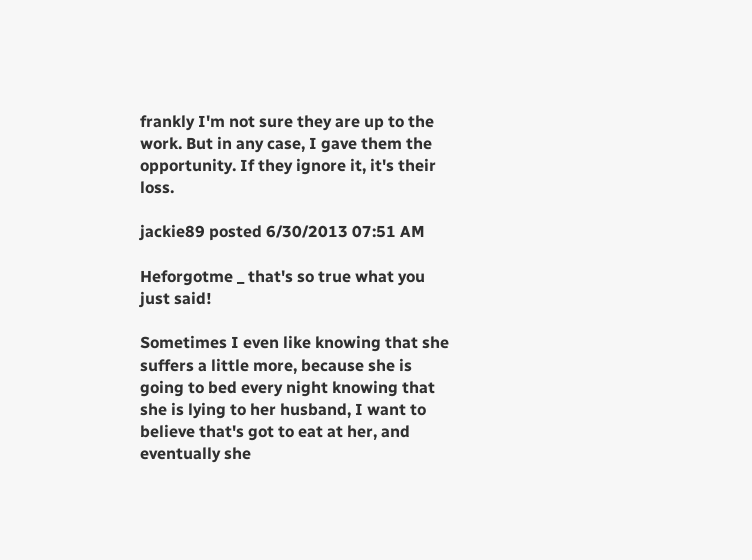frankly I'm not sure they are up to the work. But in any case, I gave them the opportunity. If they ignore it, it's their loss.

jackie89 posted 6/30/2013 07:51 AM

Heforgotme _ that's so true what you just said!

Sometimes I even like knowing that she suffers a little more, because she is going to bed every night knowing that she is lying to her husband, I want to believe that's got to eat at her, and eventually she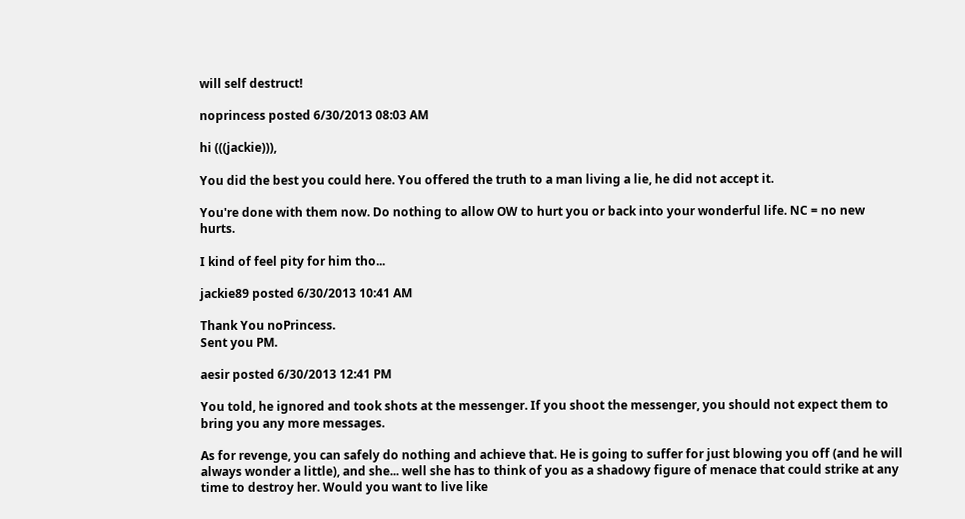will self destruct!

noprincess posted 6/30/2013 08:03 AM

hi (((jackie))),

You did the best you could here. You offered the truth to a man living a lie, he did not accept it.

You're done with them now. Do nothing to allow OW to hurt you or back into your wonderful life. NC = no new hurts.

I kind of feel pity for him tho...

jackie89 posted 6/30/2013 10:41 AM

Thank You noPrincess.
Sent you PM.

aesir posted 6/30/2013 12:41 PM

You told, he ignored and took shots at the messenger. If you shoot the messenger, you should not expect them to bring you any more messages.

As for revenge, you can safely do nothing and achieve that. He is going to suffer for just blowing you off (and he will always wonder a little), and she... well she has to think of you as a shadowy figure of menace that could strike at any time to destroy her. Would you want to live like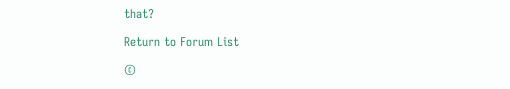that?

Return to Forum List

©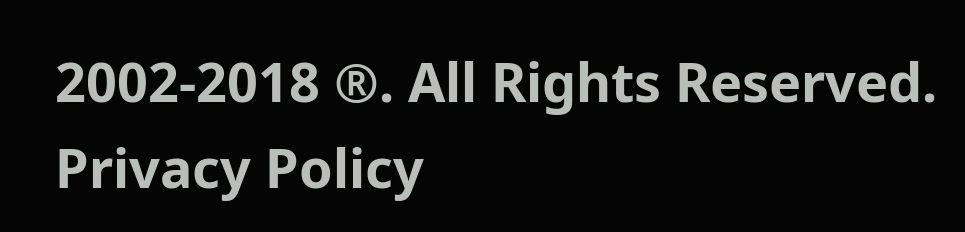2002-2018 ®. All Rights Reserved.     Privacy Policy